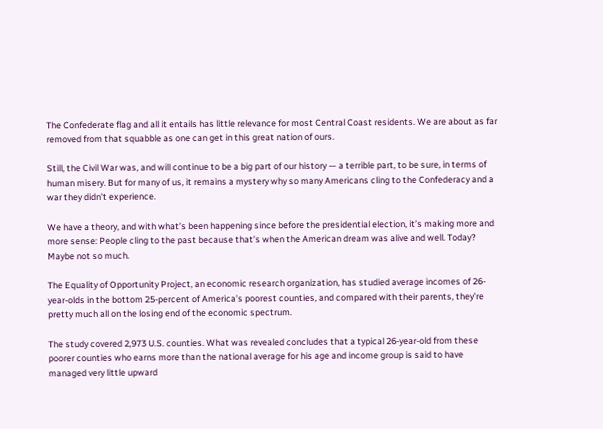The Confederate flag and all it entails has little relevance for most Central Coast residents. We are about as far removed from that squabble as one can get in this great nation of ours.

Still, the Civil War was, and will continue to be a big part of our history — a terrible part, to be sure, in terms of human misery. But for many of us, it remains a mystery why so many Americans cling to the Confederacy and a war they didn’t experience.

We have a theory, and with what’s been happening since before the presidential election, it’s making more and more sense: People cling to the past because that’s when the American dream was alive and well. Today? Maybe not so much.

The Equality of Opportunity Project, an economic research organization, has studied average incomes of 26-year-olds in the bottom 25-percent of America’s poorest counties, and compared with their parents, they’re pretty much all on the losing end of the economic spectrum.

The study covered 2,973 U.S. counties. What was revealed concludes that a typical 26-year-old from these poorer counties who earns more than the national average for his age and income group is said to have managed very little upward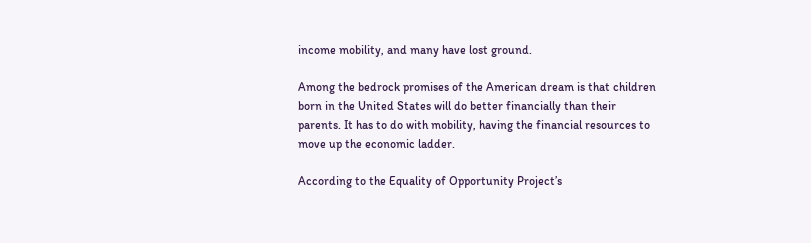income mobility, and many have lost ground.

Among the bedrock promises of the American dream is that children born in the United States will do better financially than their parents. It has to do with mobility, having the financial resources to move up the economic ladder.

According to the Equality of Opportunity Project’s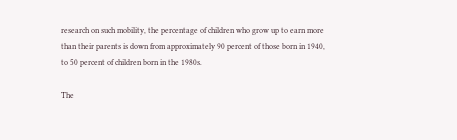research on such mobility, the percentage of children who grow up to earn more than their parents is down from approximately 90 percent of those born in 1940, to 50 percent of children born in the 1980s.

The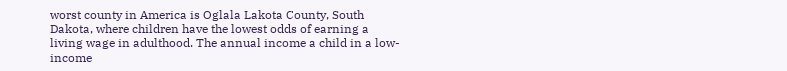worst county in America is Oglala Lakota County, South Dakota, where children have the lowest odds of earning a living wage in adulthood. The annual income a child in a low-income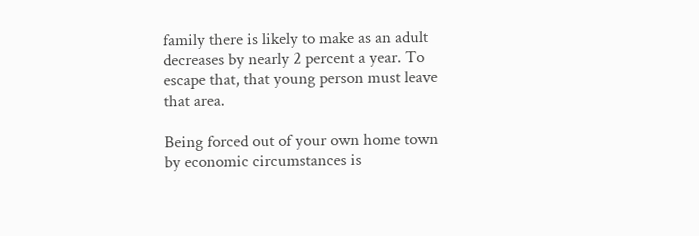family there is likely to make as an adult decreases by nearly 2 percent a year. To escape that, that young person must leave that area.

Being forced out of your own home town by economic circumstances is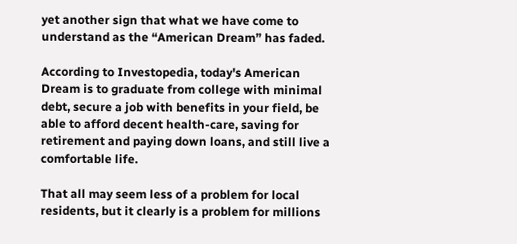yet another sign that what we have come to understand as the “American Dream” has faded.

According to Investopedia, today's American Dream is to graduate from college with minimal debt, secure a job with benefits in your field, be able to afford decent health-care, saving for retirement and paying down loans, and still live a comfortable life.

That all may seem less of a problem for local residents, but it clearly is a problem for millions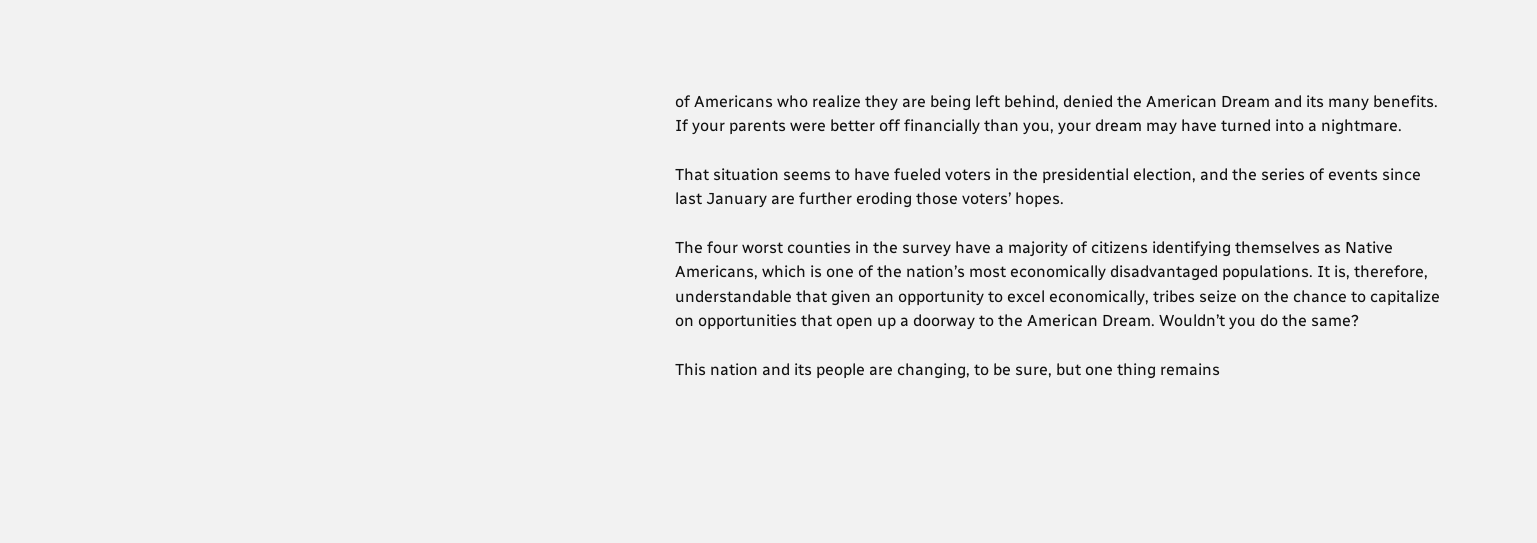of Americans who realize they are being left behind, denied the American Dream and its many benefits. If your parents were better off financially than you, your dream may have turned into a nightmare.

That situation seems to have fueled voters in the presidential election, and the series of events since last January are further eroding those voters’ hopes.

The four worst counties in the survey have a majority of citizens identifying themselves as Native Americans, which is one of the nation’s most economically disadvantaged populations. It is, therefore, understandable that given an opportunity to excel economically, tribes seize on the chance to capitalize on opportunities that open up a doorway to the American Dream. Wouldn’t you do the same?

This nation and its people are changing, to be sure, but one thing remains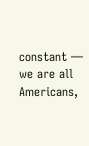constant — we are all Americans,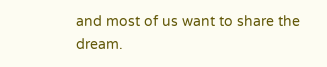and most of us want to share the dream.